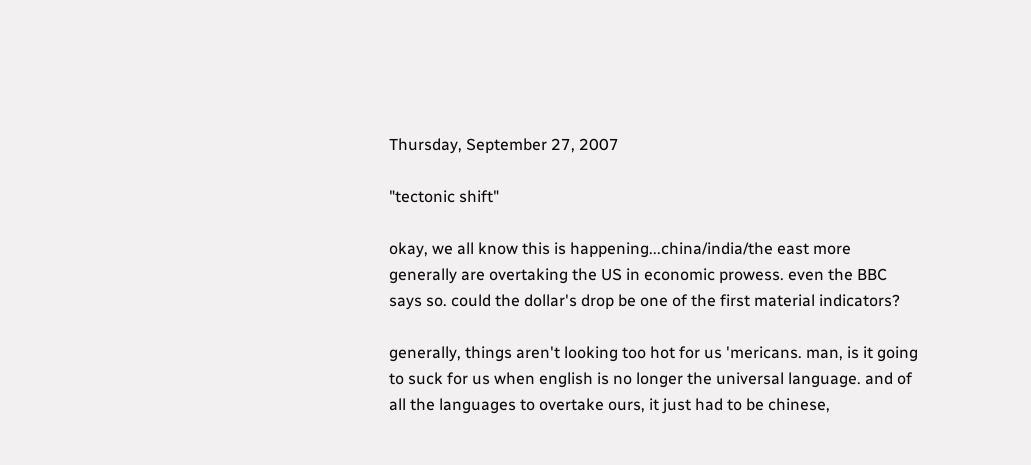Thursday, September 27, 2007

"tectonic shift"

okay, we all know this is happening...china/india/the east more generally are overtaking the US in economic prowess. even the BBC says so. could the dollar's drop be one of the first material indicators?

generally, things aren't looking too hot for us 'mericans. man, is it going to suck for us when english is no longer the universal language. and of all the languages to overtake ours, it just had to be chinese,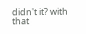didn't it? with that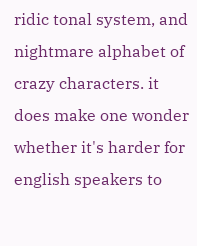ridic tonal system, and nightmare alphabet of crazy characters. it does make one wonder whether it's harder for english speakers to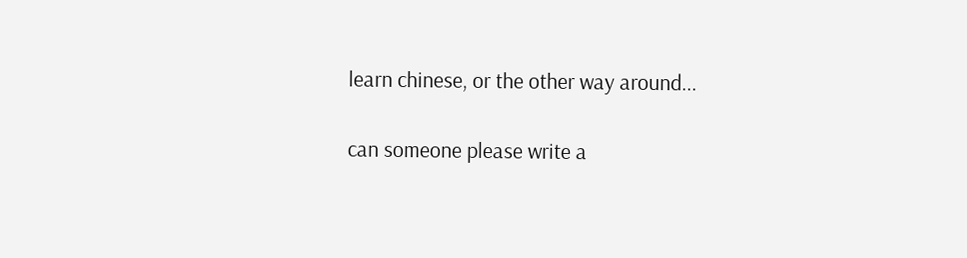learn chinese, or the other way around...

can someone please write a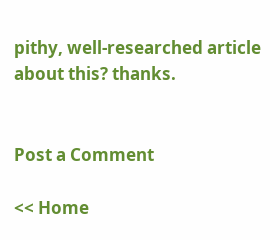pithy, well-researched article about this? thanks.


Post a Comment

<< Home